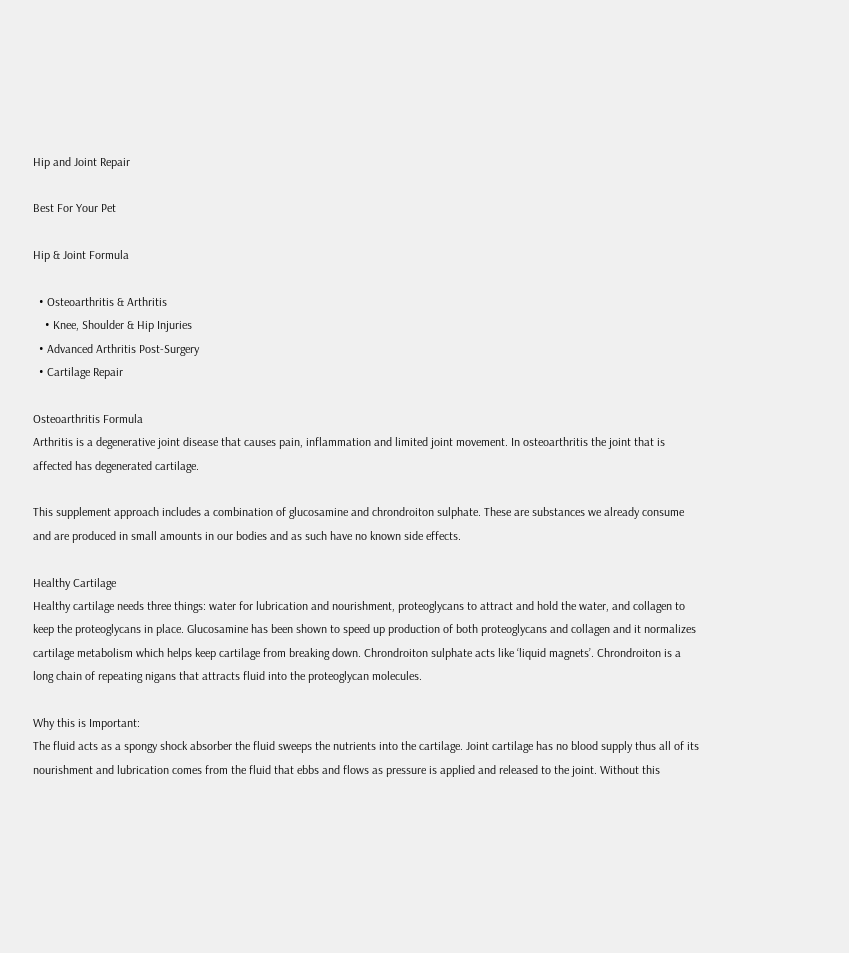Hip and Joint Repair

Best For Your Pet

Hip & Joint Formula

  • Osteoarthritis & Arthritis
    • Knee, Shoulder & Hip Injuries
  • Advanced Arthritis Post-Surgery
  • Cartilage Repair

Osteoarthritis Formula
Arthritis is a degenerative joint disease that causes pain, inflammation and limited joint movement. In osteoarthritis the joint that is affected has degenerated cartilage.

This supplement approach includes a combination of glucosamine and chrondroiton sulphate. These are substances we already consume and are produced in small amounts in our bodies and as such have no known side effects.

Healthy Cartilage
Healthy cartilage needs three things: water for lubrication and nourishment, proteoglycans to attract and hold the water, and collagen to keep the proteoglycans in place. Glucosamine has been shown to speed up production of both proteoglycans and collagen and it normalizes cartilage metabolism which helps keep cartilage from breaking down. Chrondroiton sulphate acts like ‘liquid magnets’. Chrondroiton is a long chain of repeating nigans that attracts fluid into the proteoglycan molecules.

Why this is Important:
The fluid acts as a spongy shock absorber the fluid sweeps the nutrients into the cartilage. Joint cartilage has no blood supply thus all of its nourishment and lubrication comes from the fluid that ebbs and flows as pressure is applied and released to the joint. Without this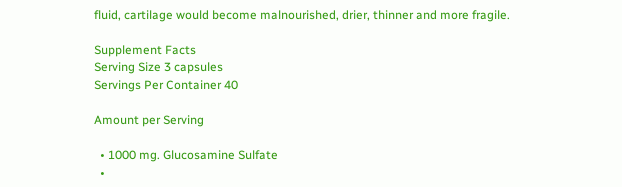fluid, cartilage would become malnourished, drier, thinner and more fragile.

Supplement Facts
Serving Size 3 capsules
Servings Per Container 40

Amount per Serving

  • 1000 mg. Glucosamine Sulfate
  •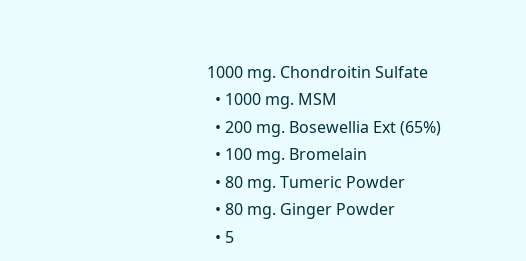1000 mg. Chondroitin Sulfate
  • 1000 mg. MSM
  • 200 mg. Bosewellia Ext (65%)
  • 100 mg. Bromelain
  • 80 mg. Tumeric Powder
  • 80 mg. Ginger Powder
  • 5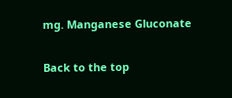mg. Manganese Gluconate

Back to the top